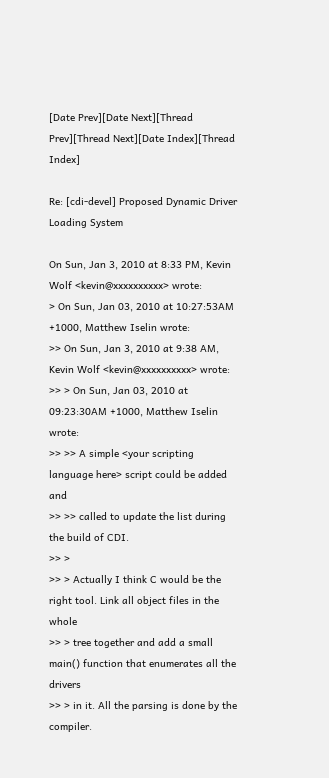[Date Prev][Date Next][Thread Prev][Thread Next][Date Index][Thread Index]

Re: [cdi-devel] Proposed Dynamic Driver Loading System

On Sun, Jan 3, 2010 at 8:33 PM, Kevin Wolf <kevin@xxxxxxxxxx> wrote:
> On Sun, Jan 03, 2010 at 10:27:53AM +1000, Matthew Iselin wrote:
>> On Sun, Jan 3, 2010 at 9:38 AM, Kevin Wolf <kevin@xxxxxxxxxx> wrote:
>> > On Sun, Jan 03, 2010 at 09:23:30AM +1000, Matthew Iselin wrote:
>> >> A simple <your scripting language here> script could be added and
>> >> called to update the list during the build of CDI.
>> >
>> > Actually I think C would be the right tool. Link all object files in the whole
>> > tree together and add a small main() function that enumerates all the drivers
>> > in it. All the parsing is done by the compiler.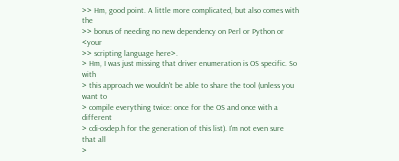>> Hm, good point. A little more complicated, but also comes with the
>> bonus of needing no new dependency on Perl or Python or <your
>> scripting language here>.
> Hm, I was just missing that driver enumeration is OS specific. So with
> this approach we wouldn't be able to share the tool (unless you want to
> compile everything twice: once for the OS and once with a different
> cdi-osdep.h for the generation of this list). I'm not even sure that all
>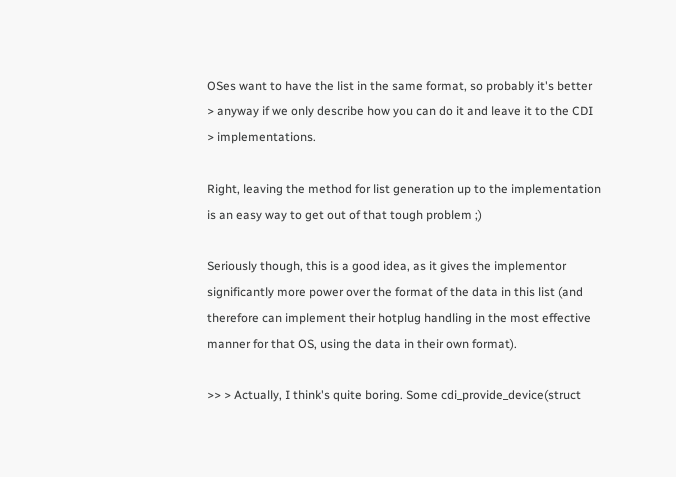OSes want to have the list in the same format, so probably it's better
> anyway if we only describe how you can do it and leave it to the CDI
> implementations.

Right, leaving the method for list generation up to the implementation
is an easy way to get out of that tough problem ;)

Seriously though, this is a good idea, as it gives the implementor
significantly more power over the format of the data in this list (and
therefore can implement their hotplug handling in the most effective
manner for that OS, using the data in their own format).

>> > Actually, I think's quite boring. Some cdi_provide_device(struct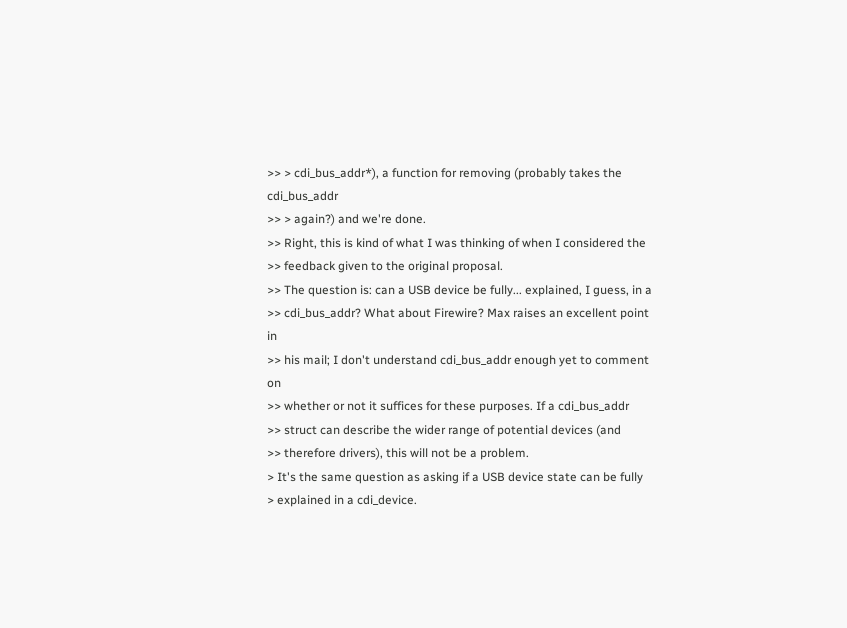>> > cdi_bus_addr*), a function for removing (probably takes the cdi_bus_addr
>> > again?) and we're done.
>> Right, this is kind of what I was thinking of when I considered the
>> feedback given to the original proposal.
>> The question is: can a USB device be fully... explained, I guess, in a
>> cdi_bus_addr? What about Firewire? Max raises an excellent point in
>> his mail; I don't understand cdi_bus_addr enough yet to comment on
>> whether or not it suffices for these purposes. If a cdi_bus_addr
>> struct can describe the wider range of potential devices (and
>> therefore drivers), this will not be a problem.
> It's the same question as asking if a USB device state can be fully
> explained in a cdi_device.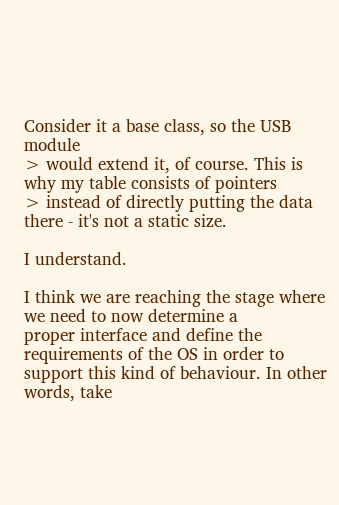Consider it a base class, so the USB module
> would extend it, of course. This is why my table consists of pointers
> instead of directly putting the data there - it's not a static size.

I understand.

I think we are reaching the stage where we need to now determine a
proper interface and define the requirements of the OS in order to
support this kind of behaviour. In other words, take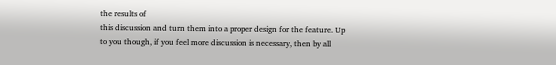the results of
this discussion and turn them into a proper design for the feature. Up
to you though, if you feel more discussion is necessary, then by all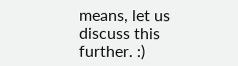means, let us discuss this further. :)